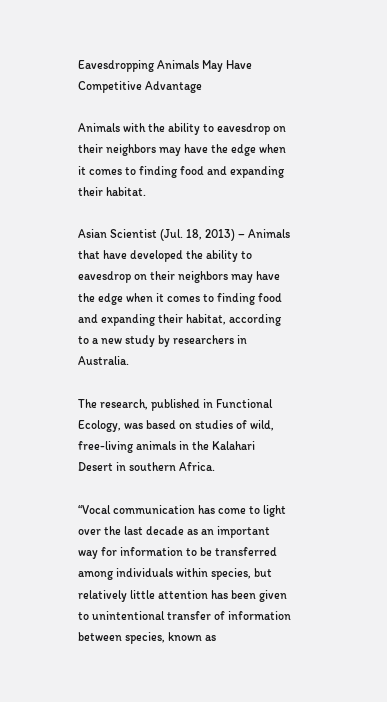Eavesdropping Animals May Have Competitive Advantage

Animals with the ability to eavesdrop on their neighbors may have the edge when it comes to finding food and expanding their habitat.

Asian Scientist (Jul. 18, 2013) – Animals that have developed the ability to eavesdrop on their neighbors may have the edge when it comes to finding food and expanding their habitat, according to a new study by researchers in Australia.

The research, published in Functional Ecology, was based on studies of wild, free-living animals in the Kalahari Desert in southern Africa.

“Vocal communication has come to light over the last decade as an important way for information to be transferred among individuals within species, but relatively little attention has been given to unintentional transfer of information between species, known as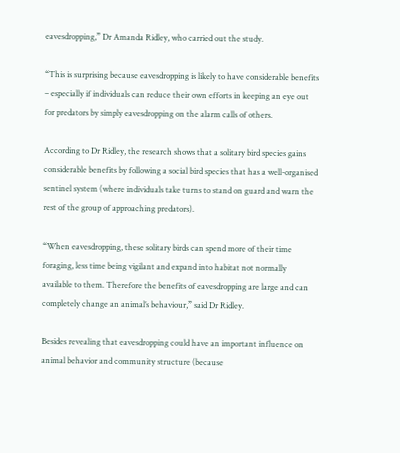eavesdropping,” Dr Amanda Ridley, who carried out the study.

“This is surprising because eavesdropping is likely to have considerable benefits – especially if individuals can reduce their own efforts in keeping an eye out for predators by simply eavesdropping on the alarm calls of others.

According to Dr Ridley, the research shows that a solitary bird species gains considerable benefits by following a social bird species that has a well-organised sentinel system (where individuals take turns to stand on guard and warn the rest of the group of approaching predators).

“When eavesdropping, these solitary birds can spend more of their time foraging, less time being vigilant and expand into habitat not normally available to them. Therefore the benefits of eavesdropping are large and can completely change an animal’s behaviour,” said Dr Ridley.

Besides revealing that eavesdropping could have an important influence on animal behavior and community structure (because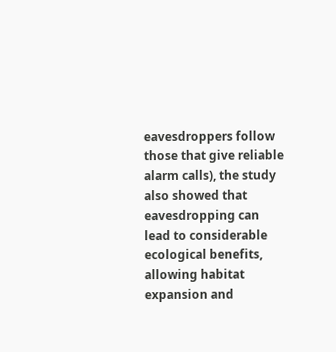eavesdroppers follow those that give reliable alarm calls), the study also showed that eavesdropping can lead to considerable ecological benefits, allowing habitat expansion and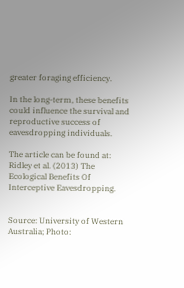greater foraging efficiency.

In the long-term, these benefits could influence the survival and reproductive success of eavesdropping individuals.

The article can be found at: Ridley et al. (2013) The Ecological Benefits Of Interceptive Eavesdropping.


Source: University of Western Australia; Photo: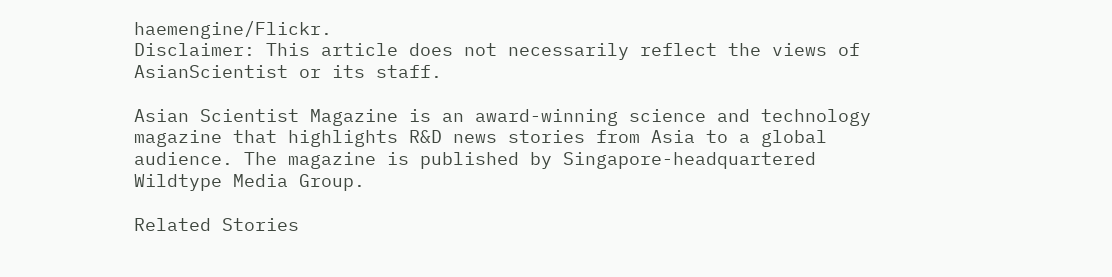haemengine/Flickr.
Disclaimer: This article does not necessarily reflect the views of AsianScientist or its staff.

Asian Scientist Magazine is an award-winning science and technology magazine that highlights R&D news stories from Asia to a global audience. The magazine is published by Singapore-headquartered Wildtype Media Group.

Related Stories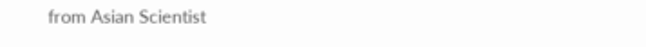from Asian Scientist